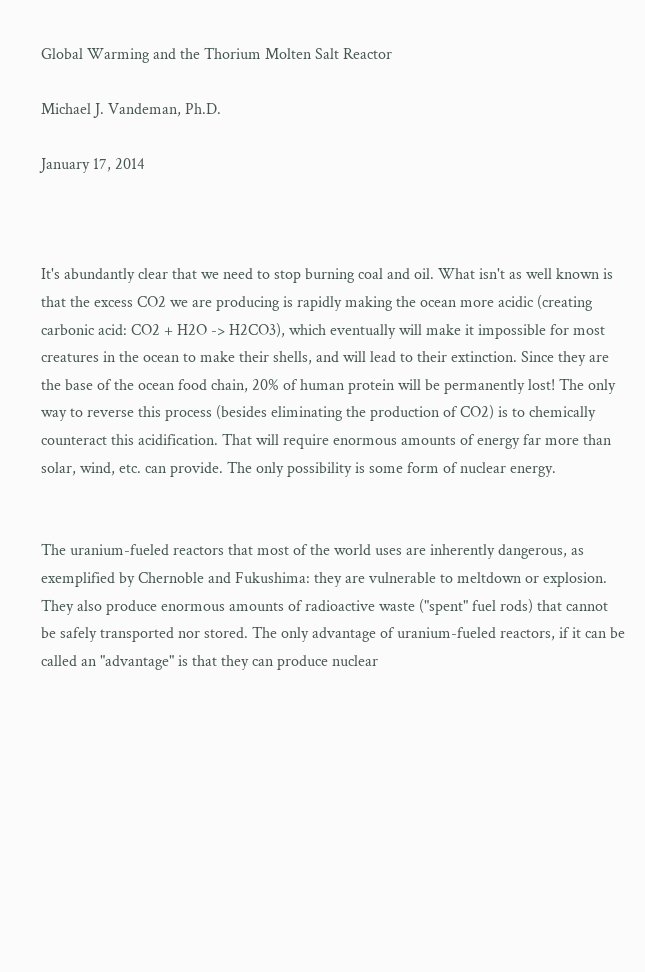Global Warming and the Thorium Molten Salt Reactor

Michael J. Vandeman, Ph.D.

January 17, 2014



It's abundantly clear that we need to stop burning coal and oil. What isn't as well known is that the excess CO2 we are producing is rapidly making the ocean more acidic (creating carbonic acid: CO2 + H2O -> H2CO3), which eventually will make it impossible for most creatures in the ocean to make their shells, and will lead to their extinction. Since they are the base of the ocean food chain, 20% of human protein will be permanently lost! The only way to reverse this process (besides eliminating the production of CO2) is to chemically counteract this acidification. That will require enormous amounts of energy far more than solar, wind, etc. can provide. The only possibility is some form of nuclear energy.


The uranium-fueled reactors that most of the world uses are inherently dangerous, as exemplified by Chernoble and Fukushima: they are vulnerable to meltdown or explosion. They also produce enormous amounts of radioactive waste ("spent" fuel rods) that cannot be safely transported nor stored. The only advantage of uranium-fueled reactors, if it can be called an "advantage" is that they can produce nuclear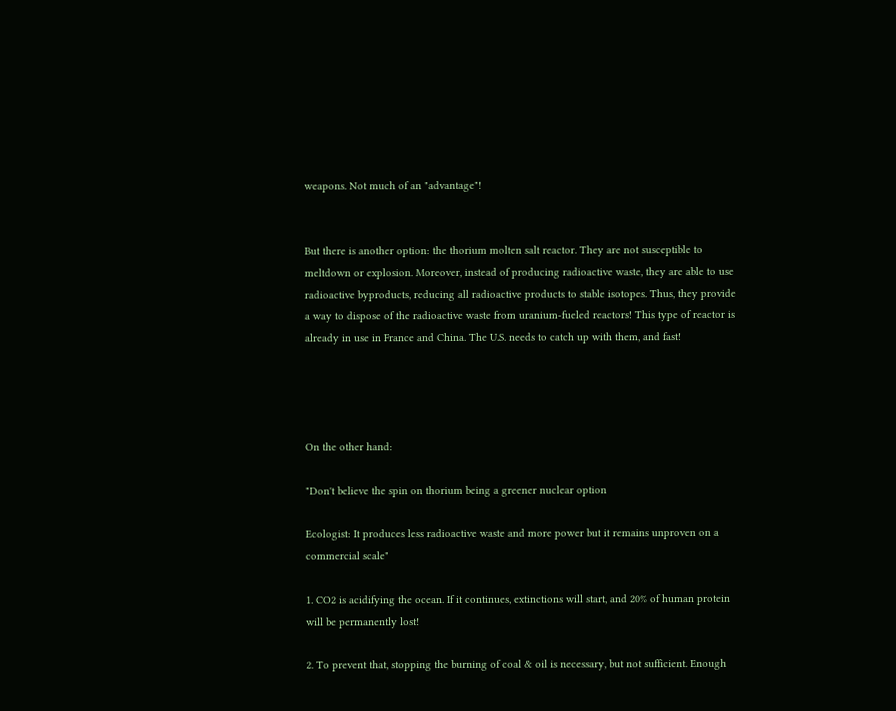weapons. Not much of an "advantage"!


But there is another option: the thorium molten salt reactor. They are not susceptible to meltdown or explosion. Moreover, instead of producing radioactive waste, they are able to use radioactive byproducts, reducing all radioactive products to stable isotopes. Thus, they provide a way to dispose of the radioactive waste from uranium-fueled reactors! This type of reactor is already in use in France and China. The U.S. needs to catch up with them, and fast!




On the other hand:

"Don't believe the spin on thorium being a greener nuclear option

Ecologist: It produces less radioactive waste and more power but it remains unproven on a commercial scale"

1. CO2 is acidifying the ocean. If it continues, extinctions will start, and 20% of human protein will be permanently lost!

2. To prevent that, stopping the burning of coal & oil is necessary, but not sufficient. Enough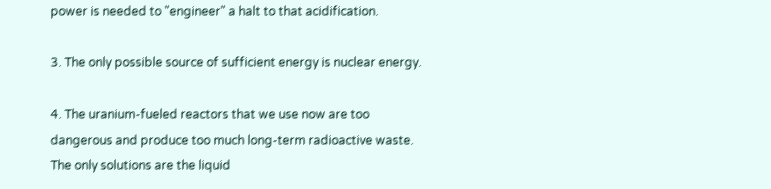power is needed to "engineer" a halt to that acidification.

3. The only possible source of sufficient energy is nuclear energy.

4. The uranium-fueled reactors that we use now are too dangerous and produce too much long-term radioactive waste. The only solutions are the liquid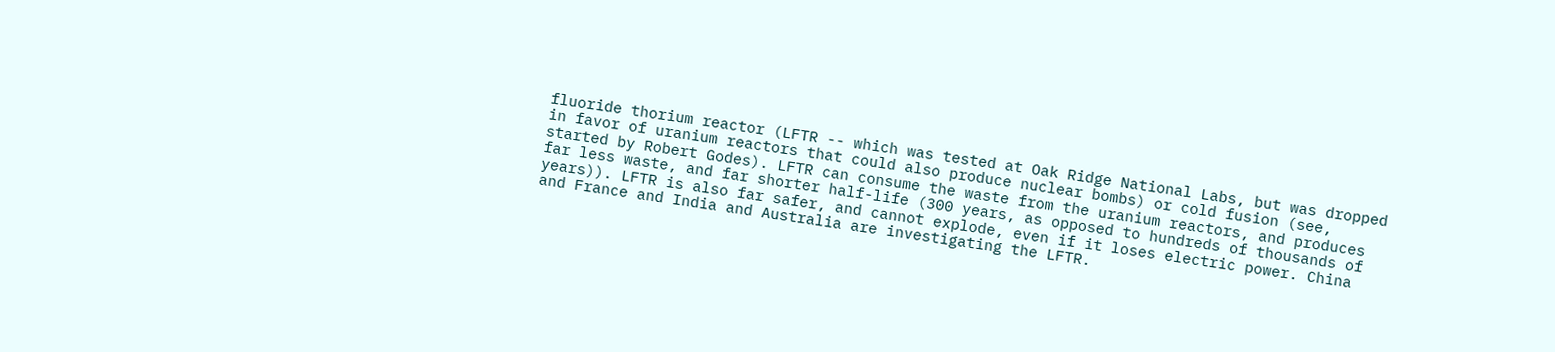fluoride thorium reactor (LFTR -- which was tested at Oak Ridge National Labs, but was dropped in favor of uranium reactors that could also produce nuclear bombs) or cold fusion (see, started by Robert Godes). LFTR can consume the waste from the uranium reactors, and produces far less waste, and far shorter half-life (300 years, as opposed to hundreds of thousands of years)). LFTR is also far safer, and cannot explode, even if it loses electric power. China and France and India and Australia are investigating the LFTR.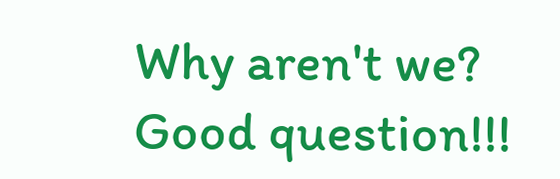Why aren't we? Good question!!!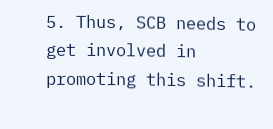5. Thus, SCB needs to get involved in promoting this shift.